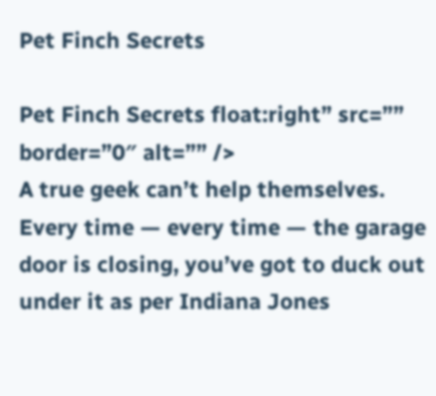Pet Finch Secrets

Pet Finch Secrets float:right” src=”” border=”0″ alt=”” />
A true geek can’t help themselves.  Every time — every time — the garage door is closing, you’ve got to duck out under it as per Indiana Jones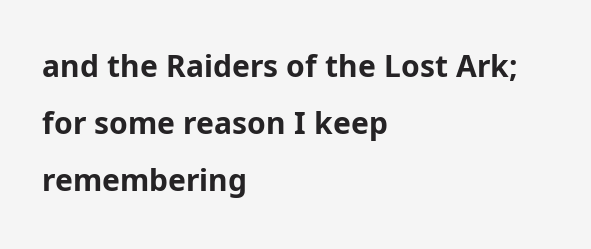and the Raiders of the Lost Ark; for some reason I keep remembering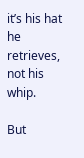it’s his hat he retrieves, not his whip.

But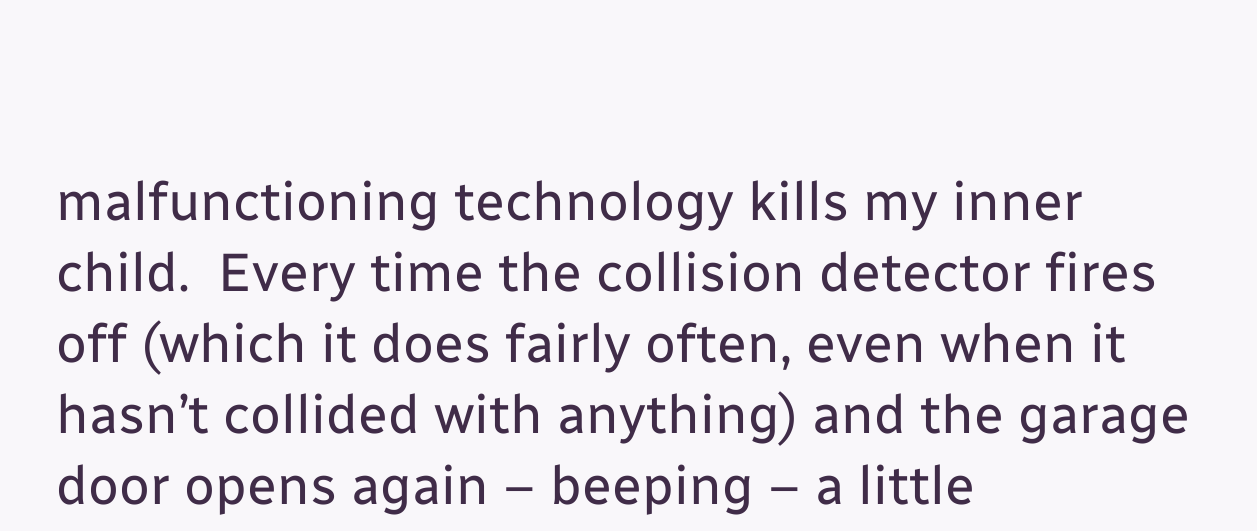malfunctioning technology kills my inner child.  Every time the collision detector fires off (which it does fairly often, even when it hasn’t collided with anything) and the garage door opens again – beeping – a little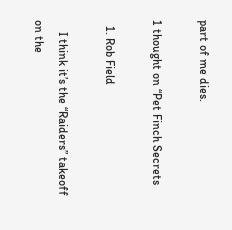part of me dies.

1 thought on “Pet Finch Secrets

  1. Rob Field

    I think it’s the “Raiders” takeoff on the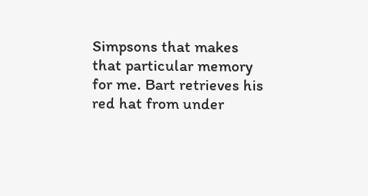Simpsons that makes that particular memory for me. Bart retrieves his red hat from under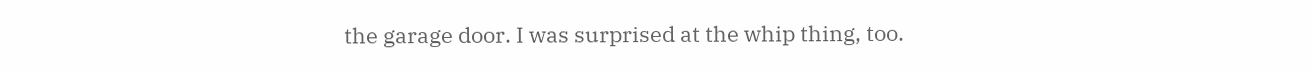the garage door. I was surprised at the whip thing, too.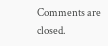Comments are closed.